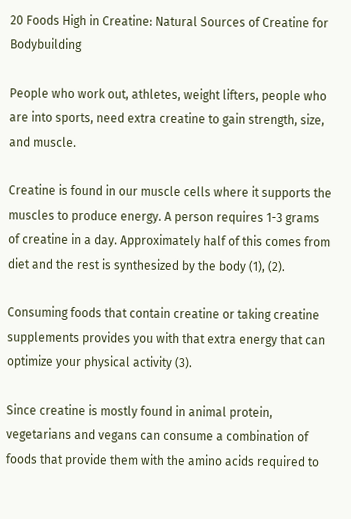20 Foods High in Creatine: Natural Sources of Creatine for Bodybuilding

People who work out, athletes, weight lifters, people who are into sports, need extra creatine to gain strength, size, and muscle.

Creatine is found in our muscle cells where it supports the muscles to produce energy. A person requires 1-3 grams of creatine in a day. Approximately half of this comes from diet and the rest is synthesized by the body (1), (2).

Consuming foods that contain creatine or taking creatine supplements provides you with that extra energy that can optimize your physical activity (3).

Since creatine is mostly found in animal protein, vegetarians and vegans can consume a combination of foods that provide them with the amino acids required to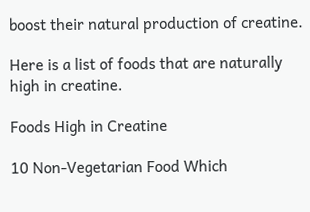boost their natural production of creatine.

Here is a list of foods that are naturally high in creatine.

Foods High in Creatine

10 Non-Vegetarian Food Which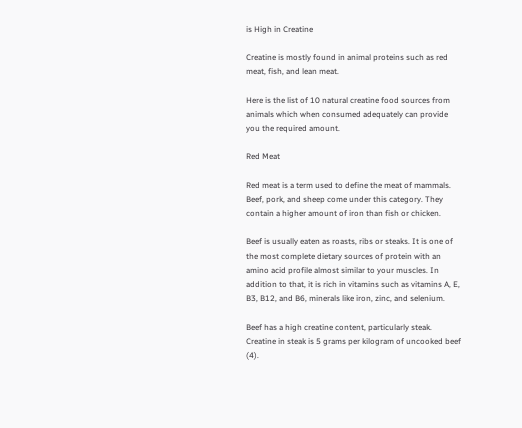is High in Creatine

Creatine is mostly found in animal proteins such as red meat, fish, and lean meat.

Here is the list of 10 natural creatine food sources from animals which when consumed adequately can provide you the required amount.

Red Meat

Red meat is a term used to define the meat of mammals. Beef, pork, and sheep come under this category. They contain a higher amount of iron than fish or chicken.

Beef is usually eaten as roasts, ribs or steaks. It is one of the most complete dietary sources of protein with an amino acid profile almost similar to your muscles. In addition to that, it is rich in vitamins such as vitamins A, E, B3, B12, and B6, minerals like iron, zinc, and selenium.

Beef has a high creatine content, particularly steak. Creatine in steak is 5 grams per kilogram of uncooked beef (4).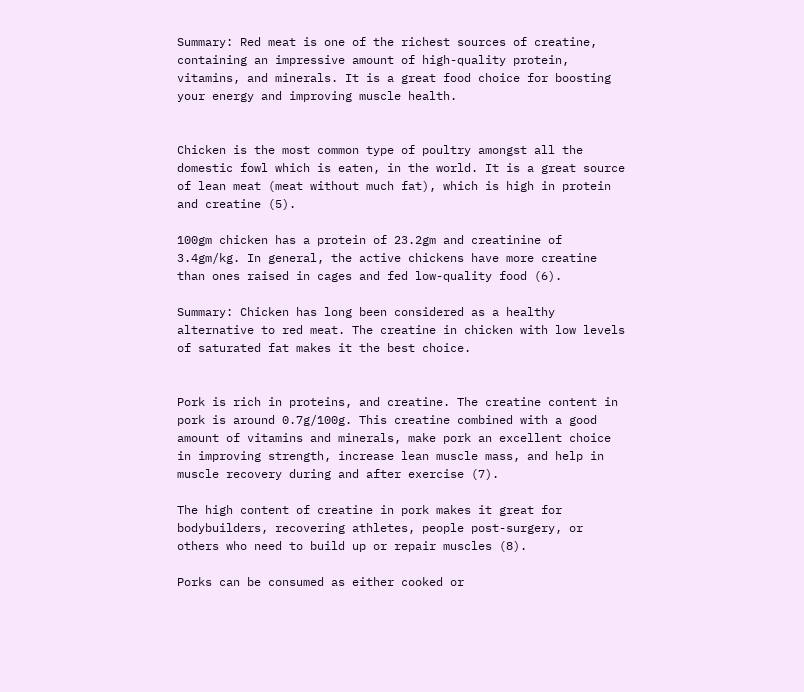Summary: Red meat is one of the richest sources of creatine, containing an impressive amount of high-quality protein, vitamins, and minerals. It is a great food choice for boosting your energy and improving muscle health.


Chicken is the most common type of poultry amongst all the domestic fowl which is eaten, in the world. It is a great source of lean meat (meat without much fat), which is high in protein and creatine (5).

100gm chicken has a protein of 23.2gm and creatinine of 3.4gm/kg. In general, the active chickens have more creatine than ones raised in cages and fed low-quality food (6).

Summary: Chicken has long been considered as a healthy alternative to red meat. The creatine in chicken with low levels of saturated fat makes it the best choice.


Pork is rich in proteins, and creatine. The creatine content in pork is around 0.7g/100g. This creatine combined with a good amount of vitamins and minerals, make pork an excellent choice in improving strength, increase lean muscle mass, and help in muscle recovery during and after exercise (7).

The high content of creatine in pork makes it great for bodybuilders, recovering athletes, people post-surgery, or others who need to build up or repair muscles (8).

Porks can be consumed as either cooked or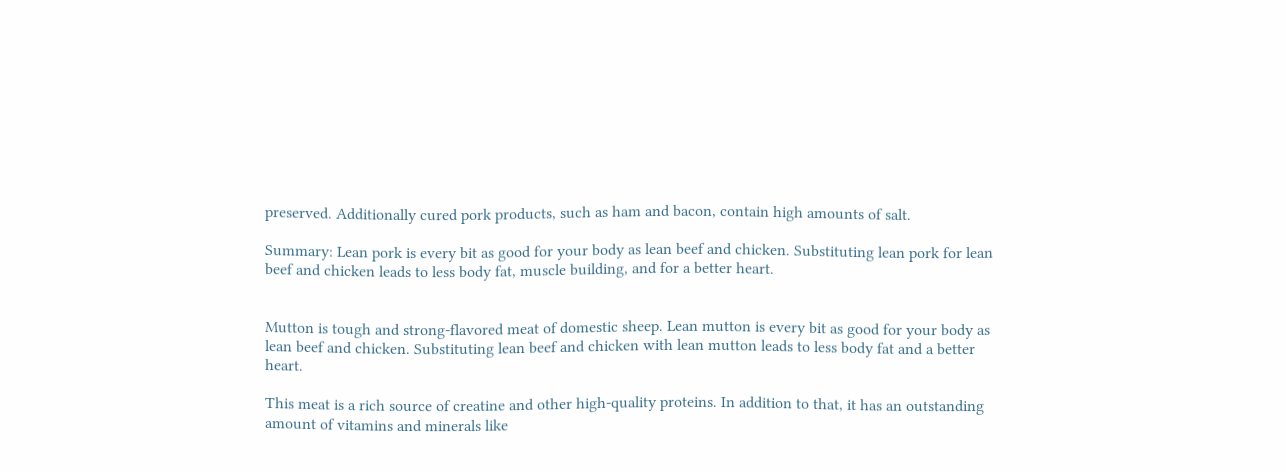preserved. Additionally cured pork products, such as ham and bacon, contain high amounts of salt.

Summary: Lean pork is every bit as good for your body as lean beef and chicken. Substituting lean pork for lean beef and chicken leads to less body fat, muscle building, and for a better heart.


Mutton is tough and strong-flavored meat of domestic sheep. Lean mutton is every bit as good for your body as lean beef and chicken. Substituting lean beef and chicken with lean mutton leads to less body fat and a better heart.

This meat is a rich source of creatine and other high-quality proteins. In addition to that, it has an outstanding amount of vitamins and minerals like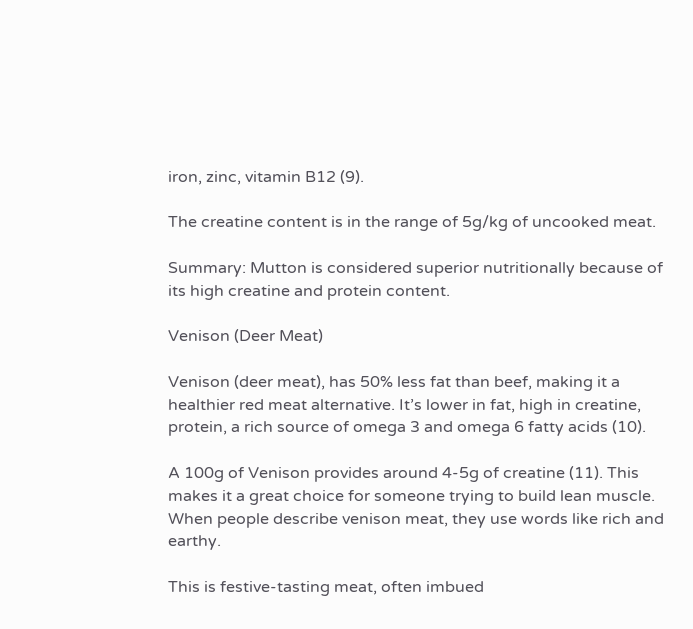iron, zinc, vitamin B12 (9).

The creatine content is in the range of 5g/kg of uncooked meat.

Summary: Mutton is considered superior nutritionally because of its high creatine and protein content.

Venison (Deer Meat)

Venison (deer meat), has 50% less fat than beef, making it a healthier red meat alternative. It’s lower in fat, high in creatine, protein, a rich source of omega 3 and omega 6 fatty acids (10).

A 100g of Venison provides around 4-5g of creatine (11). This makes it a great choice for someone trying to build lean muscle. When people describe venison meat, they use words like rich and earthy.

This is festive-tasting meat, often imbued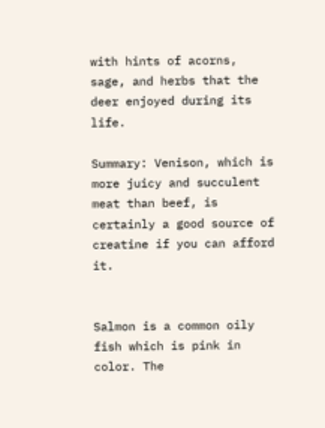with hints of acorns, sage, and herbs that the deer enjoyed during its life.

Summary: Venison, which is more juicy and succulent meat than beef, is certainly a good source of creatine if you can afford it.


Salmon is a common oily fish which is pink in color. The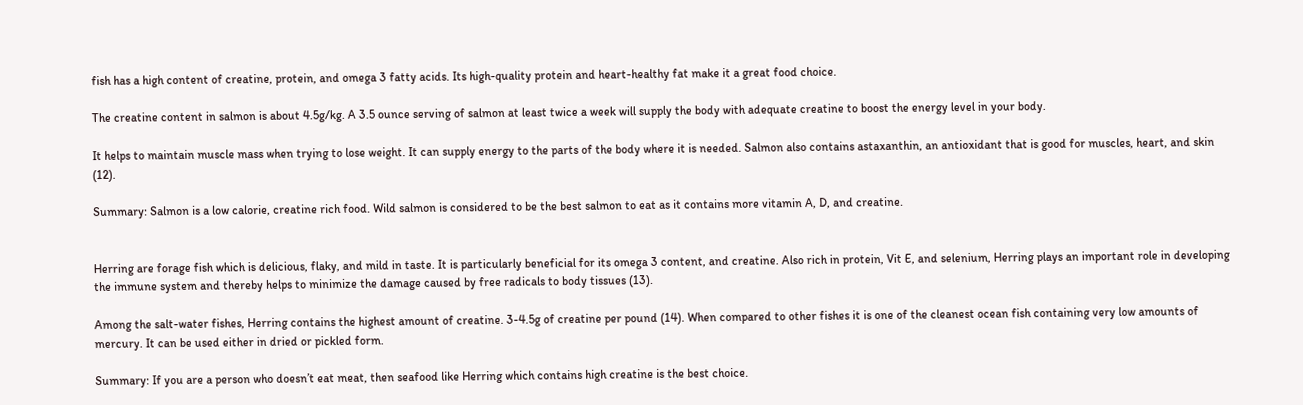fish has a high content of creatine, protein, and omega 3 fatty acids. Its high-quality protein and heart-healthy fat make it a great food choice.

The creatine content in salmon is about 4.5g/kg. A 3.5 ounce serving of salmon at least twice a week will supply the body with adequate creatine to boost the energy level in your body.

It helps to maintain muscle mass when trying to lose weight. It can supply energy to the parts of the body where it is needed. Salmon also contains astaxanthin, an antioxidant that is good for muscles, heart, and skin (12).

Summary: Salmon is a low calorie, creatine rich food. Wild salmon is considered to be the best salmon to eat as it contains more vitamin A, D, and creatine.


Herring are forage fish which is delicious, flaky, and mild in taste. It is particularly beneficial for its omega 3 content, and creatine. Also rich in protein, Vit E, and selenium, Herring plays an important role in developing the immune system and thereby helps to minimize the damage caused by free radicals to body tissues (13).

Among the salt-water fishes, Herring contains the highest amount of creatine. 3-4.5g of creatine per pound (14). When compared to other fishes it is one of the cleanest ocean fish containing very low amounts of mercury. It can be used either in dried or pickled form.

Summary: If you are a person who doesn’t eat meat, then seafood like Herring which contains high creatine is the best choice.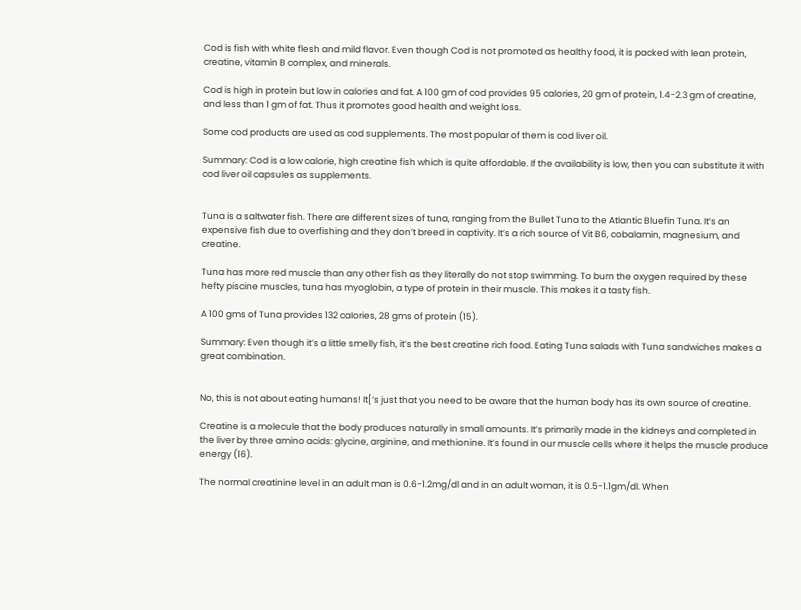Cod is fish with white flesh and mild flavor. Even though Cod is not promoted as healthy food, it is packed with lean protein, creatine, vitamin B complex, and minerals.

Cod is high in protein but low in calories and fat. A 100 gm of cod provides 95 calories, 20 gm of protein, 1.4-2.3 gm of creatine, and less than 1 gm of fat. Thus it promotes good health and weight loss.

Some cod products are used as cod supplements. The most popular of them is cod liver oil.

Summary: Cod is a low calorie, high creatine fish which is quite affordable. If the availability is low, then you can substitute it with cod liver oil capsules as supplements.


Tuna is a saltwater fish. There are different sizes of tuna, ranging from the Bullet Tuna to the Atlantic Bluefin Tuna. It’s an expensive fish due to overfishing and they don’t breed in captivity. It’s a rich source of Vit B6, cobalamin, magnesium, and creatine.

Tuna has more red muscle than any other fish as they literally do not stop swimming. To burn the oxygen required by these hefty piscine muscles, tuna has myoglobin, a type of protein in their muscle. This makes it a tasty fish.

A 100 gms of Tuna provides 132 calories, 28 gms of protein (15).

Summary: Even though it’s a little smelly fish, it’s the best creatine rich food. Eating Tuna salads with Tuna sandwiches makes a great combination.


No, this is not about eating humans! It[‘s just that you need to be aware that the human body has its own source of creatine.

Creatine is a molecule that the body produces naturally in small amounts. It’s primarily made in the kidneys and completed in the liver by three amino acids: glycine, arginine, and methionine. It’s found in our muscle cells where it helps the muscle produce energy (16).

The normal creatinine level in an adult man is 0.6-1.2mg/dl and in an adult woman, it is 0.5-1.1gm/dl. When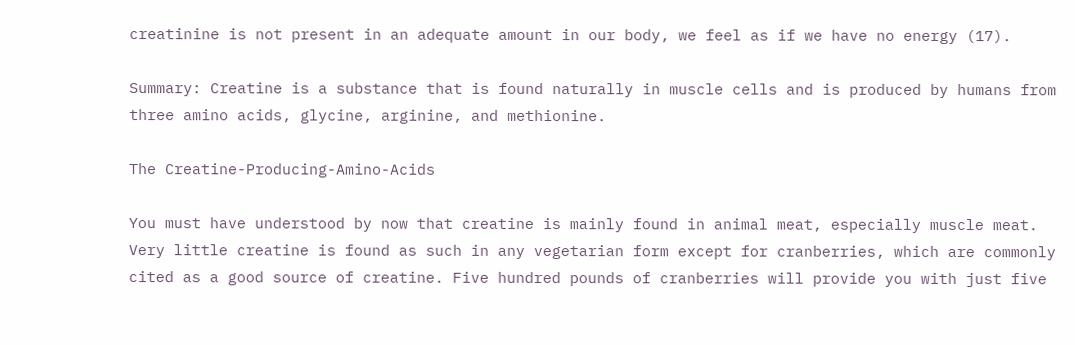creatinine is not present in an adequate amount in our body, we feel as if we have no energy (17).

Summary: Creatine is a substance that is found naturally in muscle cells and is produced by humans from three amino acids, glycine, arginine, and methionine.

The Creatine-Producing-Amino-Acids

You must have understood by now that creatine is mainly found in animal meat, especially muscle meat. Very little creatine is found as such in any vegetarian form except for cranberries, which are commonly cited as a good source of creatine. Five hundred pounds of cranberries will provide you with just five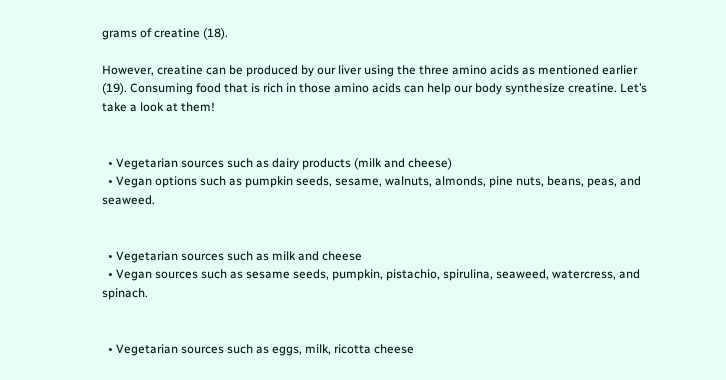grams of creatine (18).

However, creatine can be produced by our liver using the three amino acids as mentioned earlier (19). Consuming food that is rich in those amino acids can help our body synthesize creatine. Let’s take a look at them!


  • Vegetarian sources such as dairy products (milk and cheese)
  • Vegan options such as pumpkin seeds, sesame, walnuts, almonds, pine nuts, beans, peas, and seaweed.


  • Vegetarian sources such as milk and cheese
  • Vegan sources such as sesame seeds, pumpkin, pistachio, spirulina, seaweed, watercress, and spinach.


  • Vegetarian sources such as eggs, milk, ricotta cheese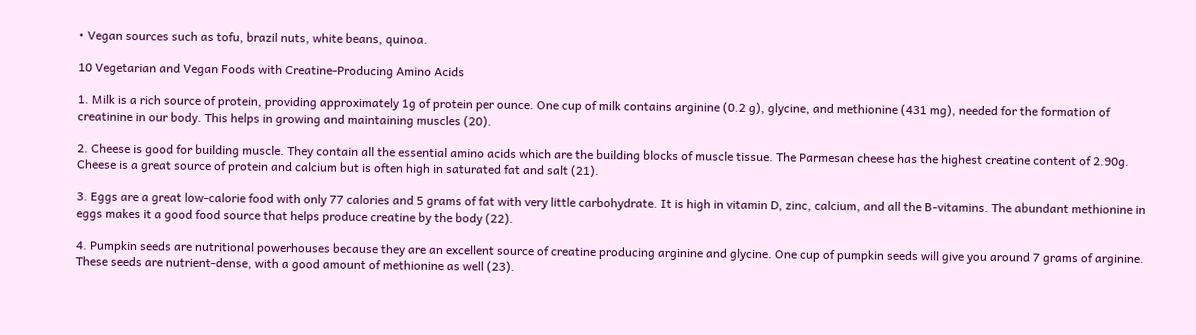• Vegan sources such as tofu, brazil nuts, white beans, quinoa.

10 Vegetarian and Vegan Foods with Creatine-Producing Amino Acids

1. Milk is a rich source of protein, providing approximately 1g of protein per ounce. One cup of milk contains arginine (0.2 g), glycine, and methionine (431 mg), needed for the formation of creatinine in our body. This helps in growing and maintaining muscles (20).

2. Cheese is good for building muscle. They contain all the essential amino acids which are the building blocks of muscle tissue. The Parmesan cheese has the highest creatine content of 2.90g. Cheese is a great source of protein and calcium but is often high in saturated fat and salt (21).

3. Eggs are a great low-calorie food with only 77 calories and 5 grams of fat with very little carbohydrate. It is high in vitamin D, zinc, calcium, and all the B-vitamins. The abundant methionine in eggs makes it a good food source that helps produce creatine by the body (22).

4. Pumpkin seeds are nutritional powerhouses because they are an excellent source of creatine producing arginine and glycine. One cup of pumpkin seeds will give you around 7 grams of arginine. These seeds are nutrient-dense, with a good amount of methionine as well (23).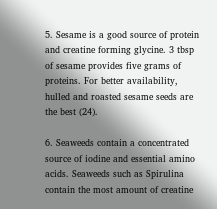5. Sesame is a good source of protein and creatine forming glycine. 3 tbsp of sesame provides five grams of proteins. For better availability, hulled and roasted sesame seeds are the best (24).

6. Seaweeds contain a concentrated source of iodine and essential amino acids. Seaweeds such as Spirulina contain the most amount of creatine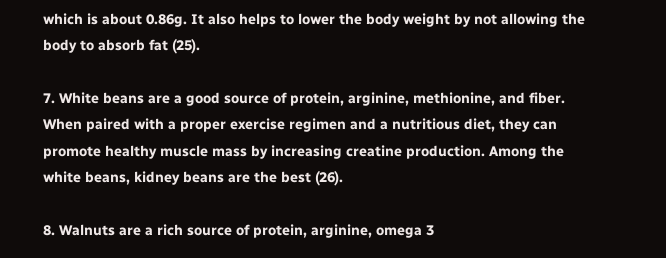which is about 0.86g. It also helps to lower the body weight by not allowing the body to absorb fat (25).

7. White beans are a good source of protein, arginine, methionine, and fiber. When paired with a proper exercise regimen and a nutritious diet, they can promote healthy muscle mass by increasing creatine production. Among the white beans, kidney beans are the best (26).

8. Walnuts are a rich source of protein, arginine, omega 3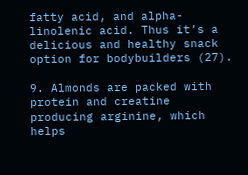fatty acid, and alpha-linolenic acid. Thus it’s a delicious and healthy snack option for bodybuilders (27).

9. Almonds are packed with protein and creatine producing arginine, which helps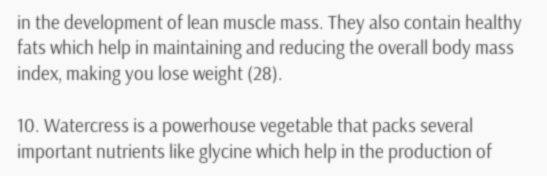in the development of lean muscle mass. They also contain healthy fats which help in maintaining and reducing the overall body mass index, making you lose weight (28).

10. Watercress is a powerhouse vegetable that packs several important nutrients like glycine which help in the production of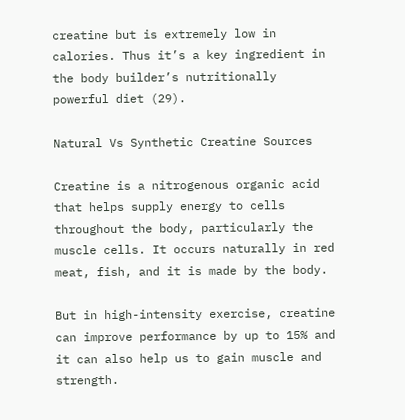creatine but is extremely low in calories. Thus it’s a key ingredient in the body builder’s nutritionally powerful diet (29).

Natural Vs Synthetic Creatine Sources

Creatine is a nitrogenous organic acid that helps supply energy to cells throughout the body, particularly the muscle cells. It occurs naturally in red meat, fish, and it is made by the body.

But in high-intensity exercise, creatine can improve performance by up to 15% and it can also help us to gain muscle and strength.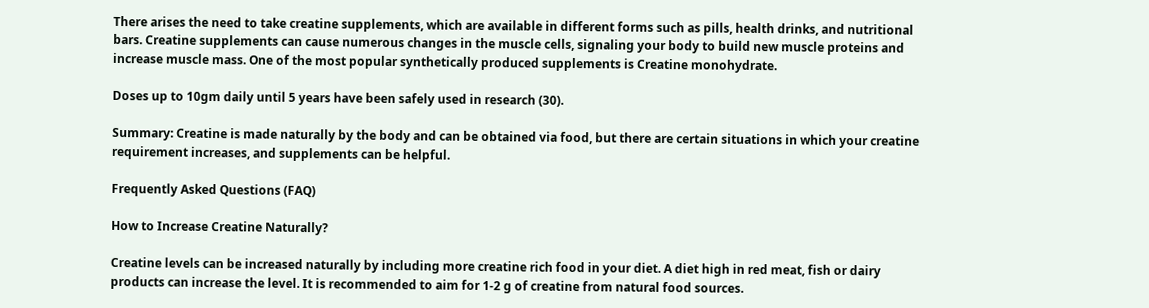There arises the need to take creatine supplements, which are available in different forms such as pills, health drinks, and nutritional bars. Creatine supplements can cause numerous changes in the muscle cells, signaling your body to build new muscle proteins and increase muscle mass. One of the most popular synthetically produced supplements is Creatine monohydrate.

Doses up to 10gm daily until 5 years have been safely used in research (30).

Summary: Creatine is made naturally by the body and can be obtained via food, but there are certain situations in which your creatine requirement increases, and supplements can be helpful.

Frequently Asked Questions (FAQ)

How to Increase Creatine Naturally?

Creatine levels can be increased naturally by including more creatine rich food in your diet. A diet high in red meat, fish or dairy products can increase the level. It is recommended to aim for 1-2 g of creatine from natural food sources.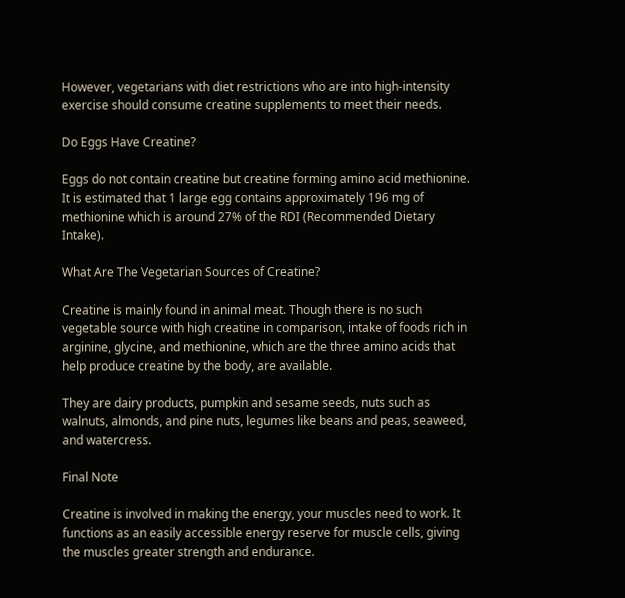However, vegetarians with diet restrictions who are into high-intensity exercise should consume creatine supplements to meet their needs.

Do Eggs Have Creatine?

Eggs do not contain creatine but creatine forming amino acid methionine. It is estimated that 1 large egg contains approximately 196 mg of methionine which is around 27% of the RDI (Recommended Dietary Intake).

What Are The Vegetarian Sources of Creatine?

Creatine is mainly found in animal meat. Though there is no such vegetable source with high creatine in comparison, intake of foods rich in arginine, glycine, and methionine, which are the three amino acids that help produce creatine by the body, are available.

They are dairy products, pumpkin and sesame seeds, nuts such as walnuts, almonds, and pine nuts, legumes like beans and peas, seaweed, and watercress.

Final Note

Creatine is involved in making the energy, your muscles need to work. It functions as an easily accessible energy reserve for muscle cells, giving the muscles greater strength and endurance.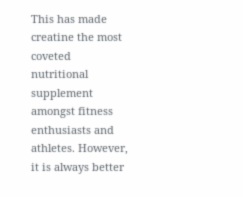This has made creatine the most coveted nutritional supplement amongst fitness enthusiasts and athletes. However, it is always better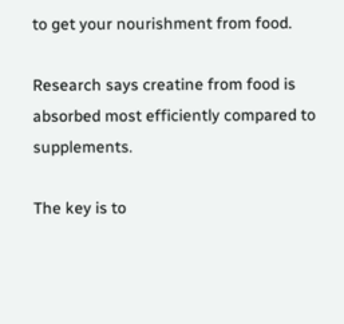to get your nourishment from food.

Research says creatine from food is absorbed most efficiently compared to supplements.

The key is to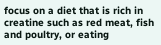focus on a diet that is rich in creatine such as red meat, fish and poultry, or eating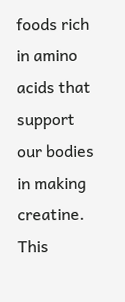foods rich in amino acids that support our bodies in making creatine. This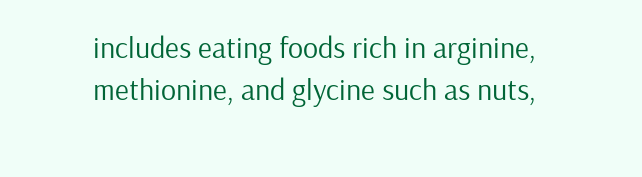includes eating foods rich in arginine, methionine, and glycine such as nuts,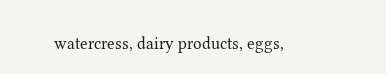watercress, dairy products, eggs,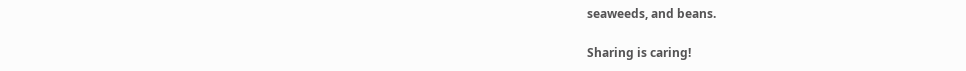seaweeds, and beans.

Sharing is caring!